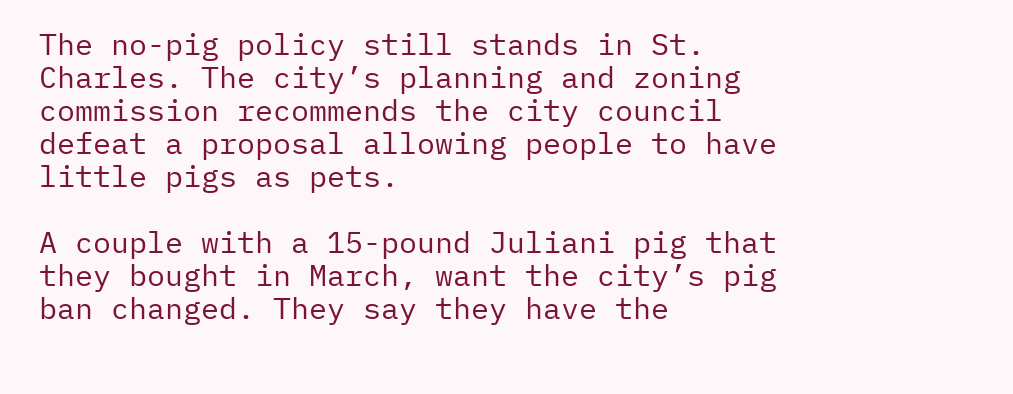The no-pig policy still stands in St. Charles. The city’s planning and zoning commission recommends the city council defeat a proposal allowing people to have little pigs as pets.

A couple with a 15-pound Juliani pig that they bought in March, want the city’s pig ban changed. They say they have the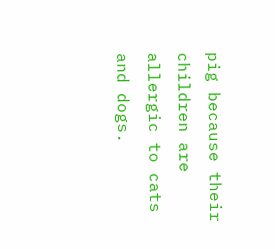pig because their children are allergic to cats and dogs.